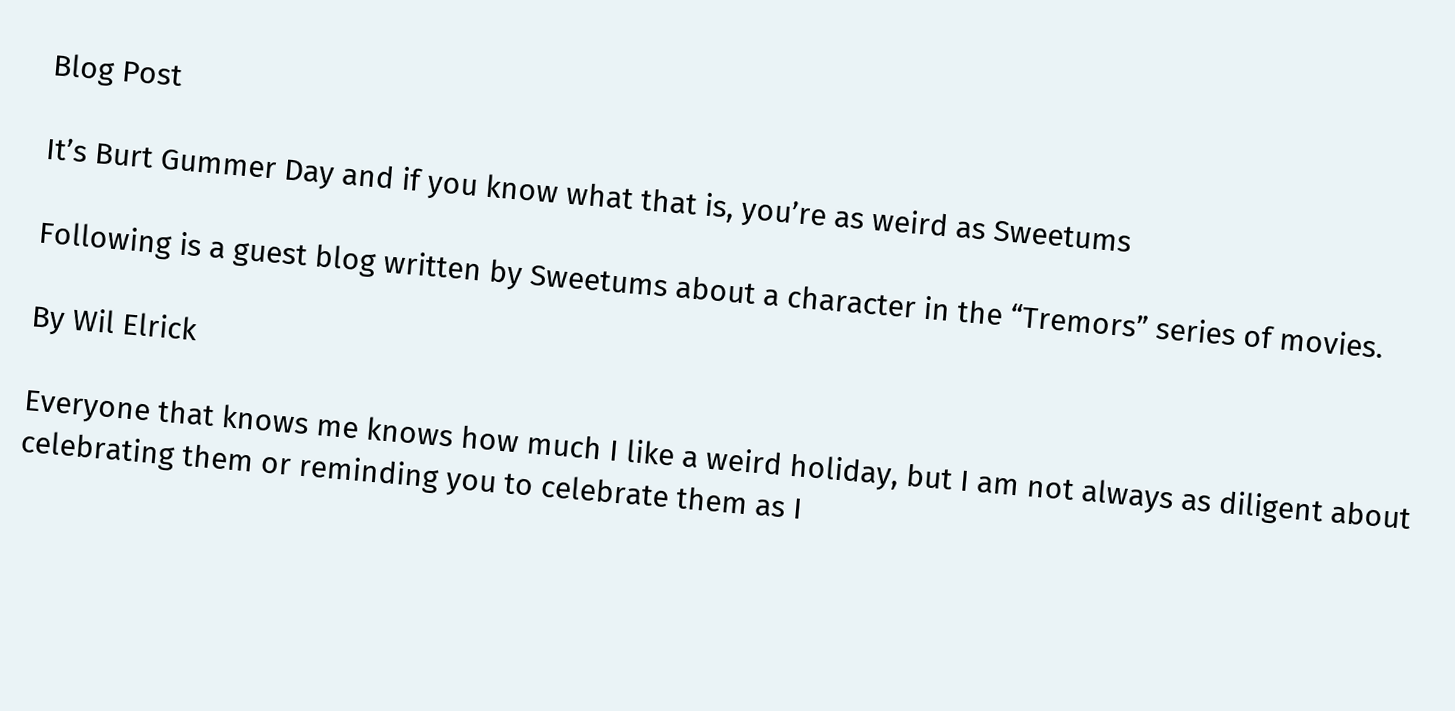Blog Post

It’s Burt Gummer Day and if you know what that is, you’re as weird as Sweetums

Following is a guest blog written by Sweetums about a character in the “Tremors” series of movies.

By Wil Elrick

Everyone that knows me knows how much I like a weird holiday, but I am not always as diligent about celebrating them or reminding you to celebrate them as I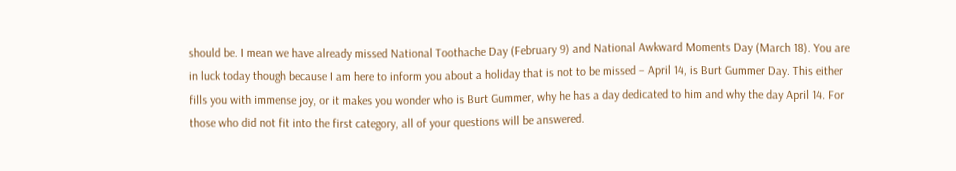should be. I mean we have already missed National Toothache Day (February 9) and National Awkward Moments Day (March 18). You are in luck today though because I am here to inform you about a holiday that is not to be missed – April 14, is Burt Gummer Day. This either fills you with immense joy, or it makes you wonder who is Burt Gummer, why he has a day dedicated to him and why the day April 14. For those who did not fit into the first category, all of your questions will be answered.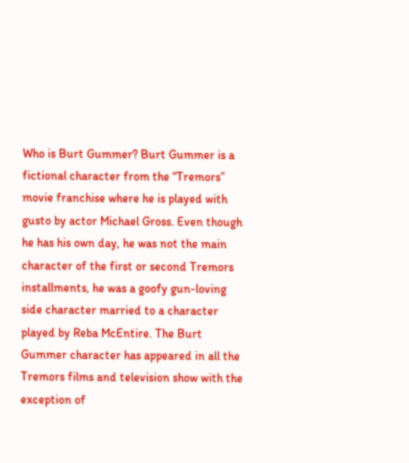Who is Burt Gummer? Burt Gummer is a fictional character from the “Tremors” movie franchise where he is played with gusto by actor Michael Gross. Even though he has his own day, he was not the main character of the first or second Tremors installments, he was a goofy gun-loving side character married to a character played by Reba McEntire. The Burt Gummer character has appeared in all the Tremors films and television show with the exception of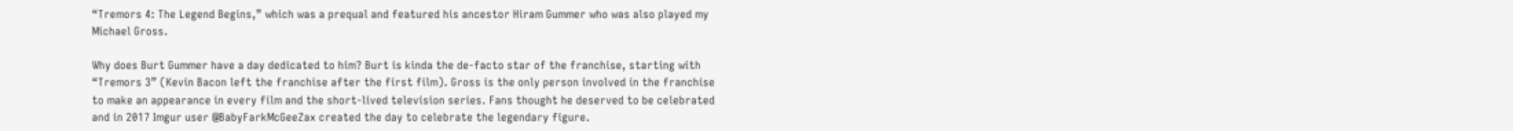“Tremors 4: The Legend Begins,” which was a prequal and featured his ancestor Hiram Gummer who was also played my Michael Gross.

Why does Burt Gummer have a day dedicated to him? Burt is kinda the de-facto star of the franchise, starting with “Tremors 3” (Kevin Bacon left the franchise after the first film). Gross is the only person involved in the franchise to make an appearance in every film and the short-lived television series. Fans thought he deserved to be celebrated and in 2017 Imgur user @BabyFarkMcGeeZax created the day to celebrate the legendary figure.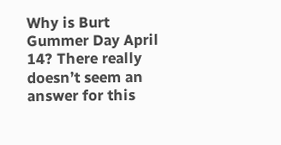Why is Burt Gummer Day April 14? There really doesn’t seem an answer for this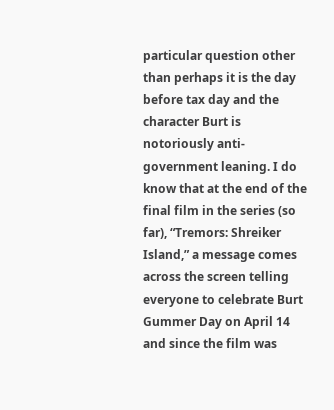particular question other than perhaps it is the day before tax day and the character Burt is notoriously anti-government leaning. I do know that at the end of the final film in the series (so far), “Tremors: Shreiker Island,” a message comes across the screen telling everyone to celebrate Burt Gummer Day on April 14 and since the film was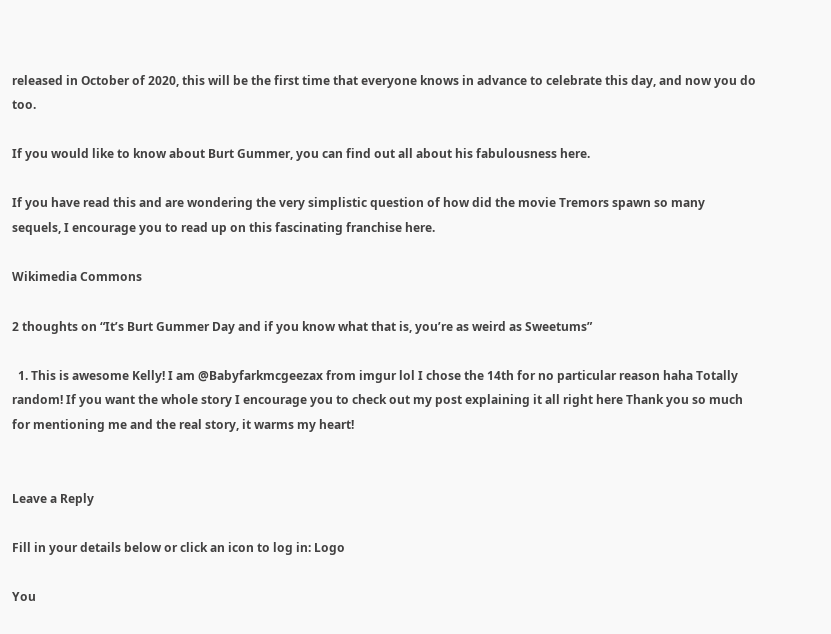released in October of 2020, this will be the first time that everyone knows in advance to celebrate this day, and now you do too.

If you would like to know about Burt Gummer, you can find out all about his fabulousness here.

If you have read this and are wondering the very simplistic question of how did the movie Tremors spawn so many sequels, I encourage you to read up on this fascinating franchise here.

Wikimedia Commons

2 thoughts on “It’s Burt Gummer Day and if you know what that is, you’re as weird as Sweetums”

  1. This is awesome Kelly! I am @Babyfarkmcgeezax from imgur lol I chose the 14th for no particular reason haha Totally random! If you want the whole story I encourage you to check out my post explaining it all right here Thank you so much for mentioning me and the real story, it warms my heart!


Leave a Reply

Fill in your details below or click an icon to log in: Logo

You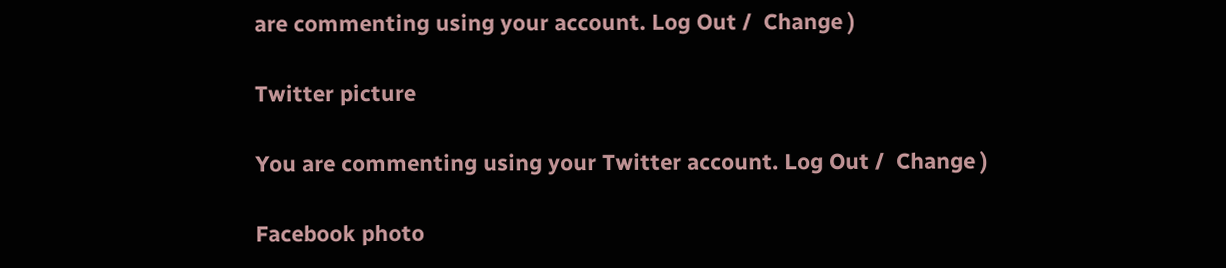are commenting using your account. Log Out /  Change )

Twitter picture

You are commenting using your Twitter account. Log Out /  Change )

Facebook photo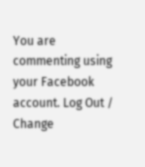You are commenting using your Facebook account. Log Out /  Change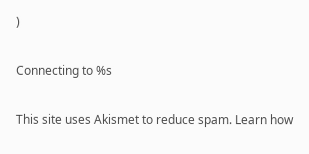)

Connecting to %s

This site uses Akismet to reduce spam. Learn how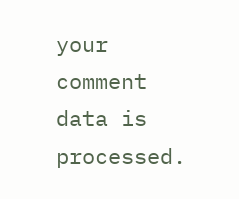your comment data is processed.